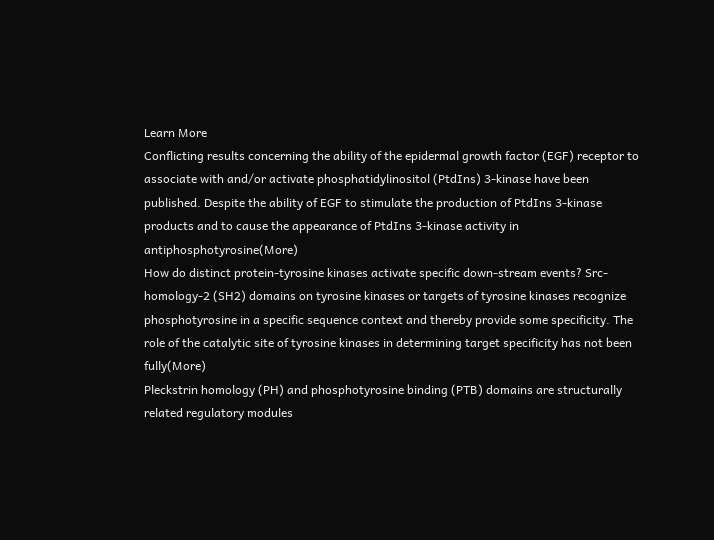Learn More
Conflicting results concerning the ability of the epidermal growth factor (EGF) receptor to associate with and/or activate phosphatidylinositol (PtdIns) 3-kinase have been published. Despite the ability of EGF to stimulate the production of PtdIns 3-kinase products and to cause the appearance of PtdIns 3-kinase activity in antiphosphotyrosine(More)
How do distinct protein-tyrosine kinases activate specific down-stream events? Src-homology-2 (SH2) domains on tyrosine kinases or targets of tyrosine kinases recognize phosphotyrosine in a specific sequence context and thereby provide some specificity. The role of the catalytic site of tyrosine kinases in determining target specificity has not been fully(More)
Pleckstrin homology (PH) and phosphotyrosine binding (PTB) domains are structurally related regulatory modules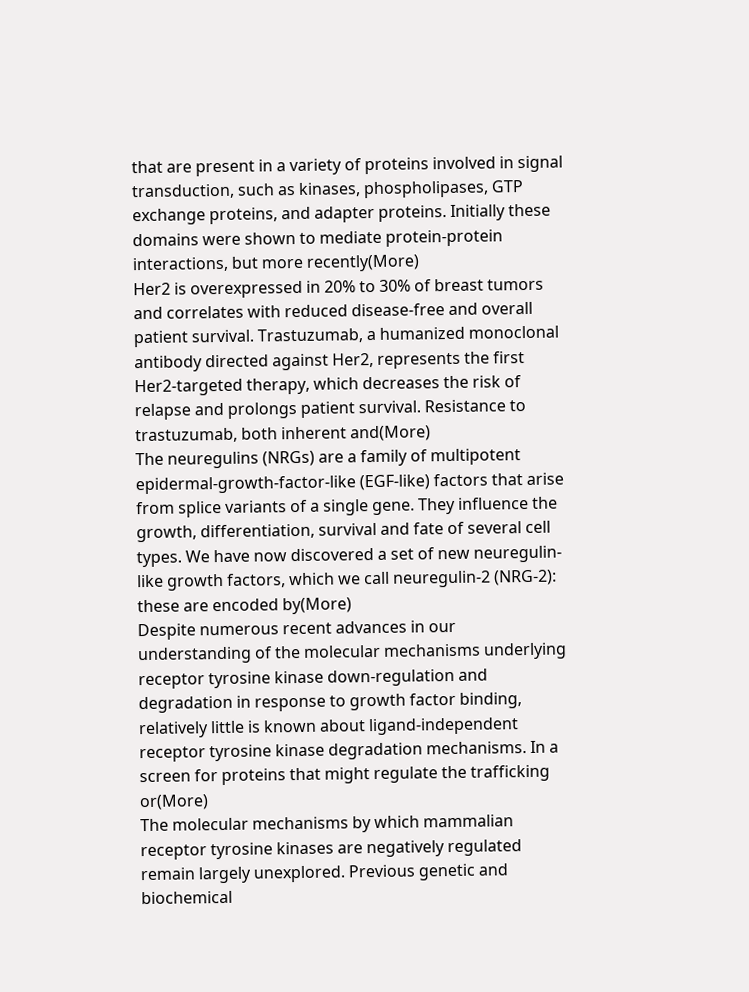that are present in a variety of proteins involved in signal transduction, such as kinases, phospholipases, GTP exchange proteins, and adapter proteins. Initially these domains were shown to mediate protein-protein interactions, but more recently(More)
Her2 is overexpressed in 20% to 30% of breast tumors and correlates with reduced disease-free and overall patient survival. Trastuzumab, a humanized monoclonal antibody directed against Her2, represents the first Her2-targeted therapy, which decreases the risk of relapse and prolongs patient survival. Resistance to trastuzumab, both inherent and(More)
The neuregulins (NRGs) are a family of multipotent epidermal-growth-factor-like (EGF-like) factors that arise from splice variants of a single gene. They influence the growth, differentiation, survival and fate of several cell types. We have now discovered a set of new neuregulin-like growth factors, which we call neuregulin-2 (NRG-2): these are encoded by(More)
Despite numerous recent advances in our understanding of the molecular mechanisms underlying receptor tyrosine kinase down-regulation and degradation in response to growth factor binding, relatively little is known about ligand-independent receptor tyrosine kinase degradation mechanisms. In a screen for proteins that might regulate the trafficking or(More)
The molecular mechanisms by which mammalian receptor tyrosine kinases are negatively regulated remain largely unexplored. Previous genetic and biochemical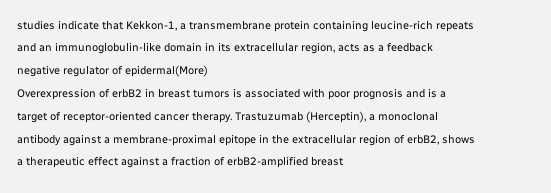studies indicate that Kekkon-1, a transmembrane protein containing leucine-rich repeats and an immunoglobulin-like domain in its extracellular region, acts as a feedback negative regulator of epidermal(More)
Overexpression of erbB2 in breast tumors is associated with poor prognosis and is a target of receptor-oriented cancer therapy. Trastuzumab (Herceptin), a monoclonal antibody against a membrane-proximal epitope in the extracellular region of erbB2, shows a therapeutic effect against a fraction of erbB2-amplified breast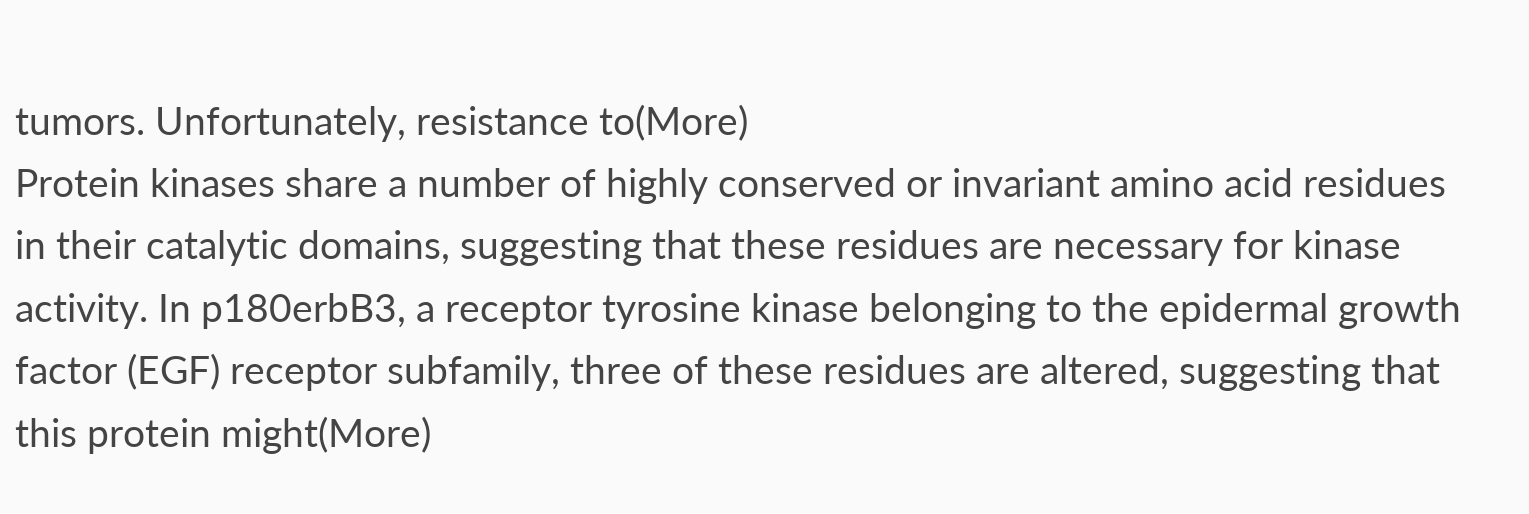tumors. Unfortunately, resistance to(More)
Protein kinases share a number of highly conserved or invariant amino acid residues in their catalytic domains, suggesting that these residues are necessary for kinase activity. In p180erbB3, a receptor tyrosine kinase belonging to the epidermal growth factor (EGF) receptor subfamily, three of these residues are altered, suggesting that this protein might(More)